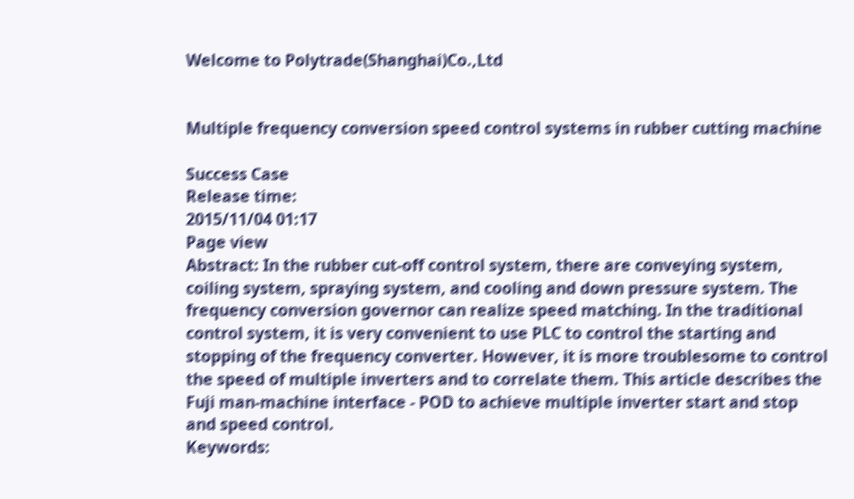Welcome to Polytrade(Shanghai)Co.,Ltd


Multiple frequency conversion speed control systems in rubber cutting machine

Success Case
Release time:
2015/11/04 01:17
Page view
Abstract: In the rubber cut-off control system, there are conveying system, coiling system, spraying system, and cooling and down pressure system. The frequency conversion governor can realize speed matching. In the traditional control system, it is very convenient to use PLC to control the starting and stopping of the frequency converter. However, it is more troublesome to control the speed of multiple inverters and to correlate them. This article describes the Fuji man-machine interface - POD to achieve multiple inverter start and stop and speed control.
Keywords: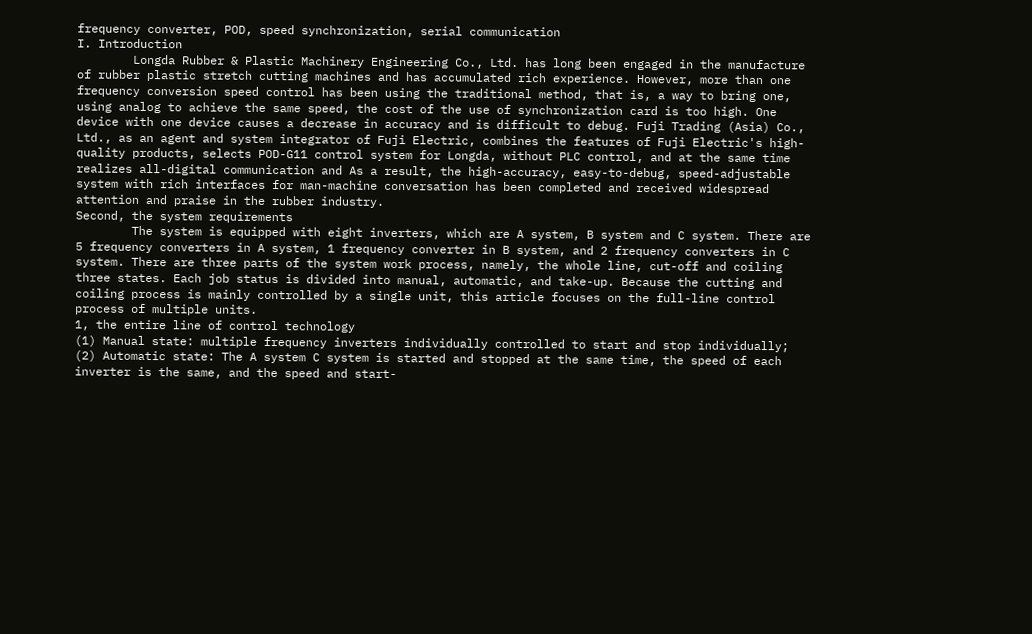frequency converter, POD, speed synchronization, serial communication
I. Introduction
        Longda Rubber & Plastic Machinery Engineering Co., Ltd. has long been engaged in the manufacture of rubber plastic stretch cutting machines and has accumulated rich experience. However, more than one frequency conversion speed control has been using the traditional method, that is, a way to bring one, using analog to achieve the same speed, the cost of the use of synchronization card is too high. One device with one device causes a decrease in accuracy and is difficult to debug. Fuji Trading (Asia) Co., Ltd., as an agent and system integrator of Fuji Electric, combines the features of Fuji Electric's high-quality products, selects POD-G11 control system for Longda, without PLC control, and at the same time realizes all-digital communication and As a result, the high-accuracy, easy-to-debug, speed-adjustable system with rich interfaces for man-machine conversation has been completed and received widespread attention and praise in the rubber industry.
Second, the system requirements
        The system is equipped with eight inverters, which are A system, B system and C system. There are 5 frequency converters in A system, 1 frequency converter in B system, and 2 frequency converters in C system. There are three parts of the system work process, namely, the whole line, cut-off and coiling three states. Each job status is divided into manual, automatic, and take-up. Because the cutting and coiling process is mainly controlled by a single unit, this article focuses on the full-line control process of multiple units.
1, the entire line of control technology
(1) Manual state: multiple frequency inverters individually controlled to start and stop individually;
(2) Automatic state: The A system C system is started and stopped at the same time, the speed of each inverter is the same, and the speed and start-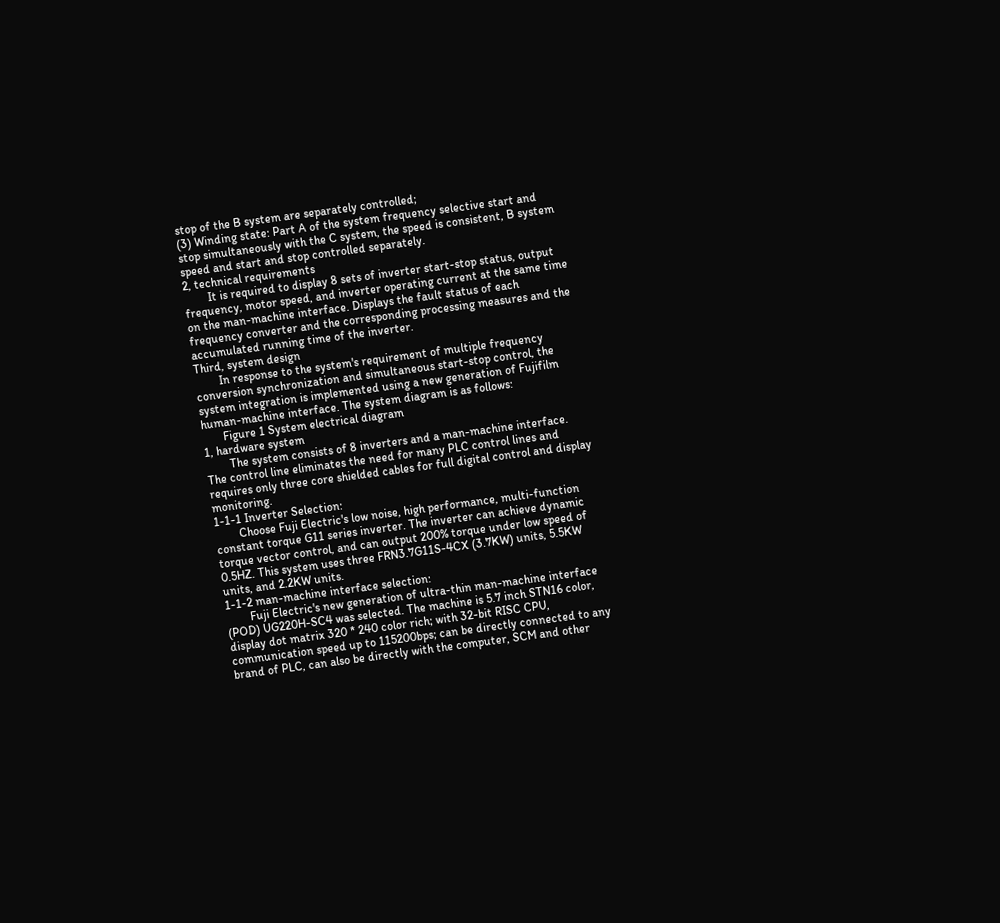stop of the B system are separately controlled;
(3) Winding state: Part A of the system frequency selective start and stop simultaneously with the C system, the speed is consistent, B system speed and start and stop controlled separately.
2, technical requirements
        It is required to display 8 sets of inverter start-stop status, output frequency, motor speed, and inverter operating current at the same time on the man-machine interface. Displays the fault status of each frequency converter and the corresponding processing measures and the accumulated running time of the inverter.
Third, system design
        In response to the system's requirement of multiple frequency conversion synchronization and simultaneous start-stop control, the system integration is implemented using a new generation of Fujifilm human-machine interface. The system diagram is as follows:
       Figure 1 System electrical diagram
1, hardware system
        The system consists of 8 inverters and a man-machine interface. The control line eliminates the need for many PLC control lines and requires only three core shielded cables for full digital control and display monitoring.
1-1-1 Inverter Selection:
        Choose Fuji Electric's low noise, high performance, multi-function constant torque G11 series inverter. The inverter can achieve dynamic torque vector control, and can output 200% torque under low speed of 0.5HZ. This system uses three FRN3.7G11S-4CX (3.7KW) units, 5.5KW units, and 2.2KW units.
1-1-2 man-machine interface selection:
        Fuji Electric's new generation of ultra-thin man-machine interface (POD) UG220H-SC4 was selected. The machine is 5.7 inch STN16 color, display dot matrix 320 * 240 color rich; with 32-bit RISC CPU, communication speed up to 115200bps; can be directly connected to any brand of PLC, can also be directly with the computer, SCM and other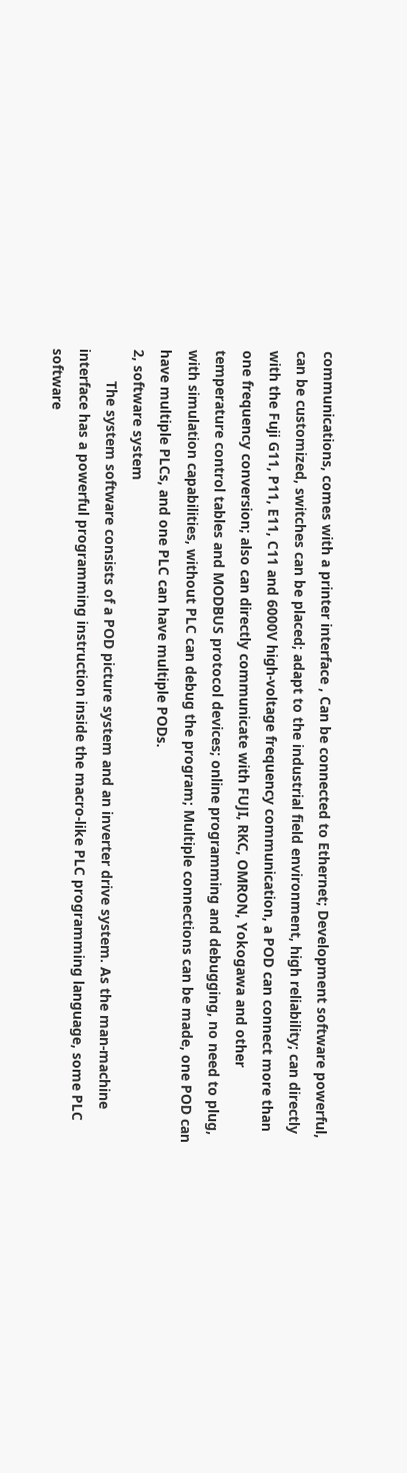communications, comes with a printer interface , Can be connected to Ethernet; Development software powerful, can be customized, switches can be placed; adapt to the industrial field environment, high reliability; can directly with the Fuji G11, P11, E11, C11 and 6000V high-voltage frequency communication, a POD can connect more than one frequency conversion; also can directly communicate with FUJI, RKC, OMRON, Yokogawa and other temperature control tables and MODBUS protocol devices; online programming and debugging, no need to plug, with simulation capabilities, without PLC can debug the program; Multiple connections can be made, one POD can have multiple PLCs, and one PLC can have multiple PODs.
2, software system
        The system software consists of a POD picture system and an inverter drive system. As the man-machine interface has a powerful programming instruction inside the macro-like PLC programming language, some PLC software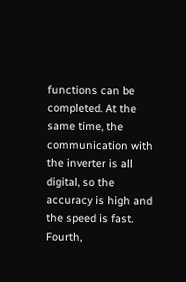functions can be completed. At the same time, the communication with the inverter is all digital, so the accuracy is high and the speed is fast.
Fourth,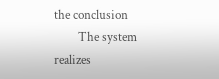the conclusion
        The system realizes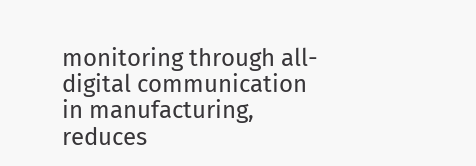monitoring through all-digital communication in manufacturing, reduces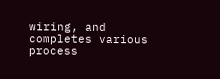wiring, and completes various process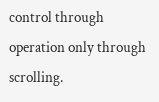control through operation only through scrolling.